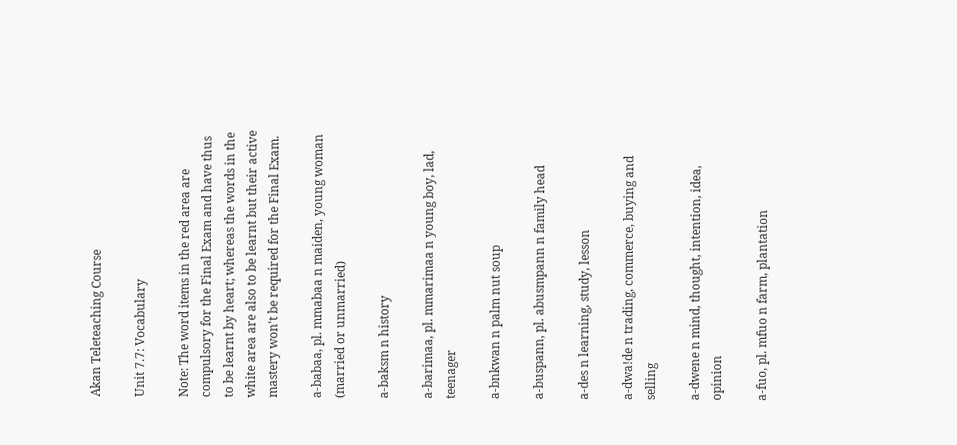Akan Teleteaching Course

Unit 7.7: Vocabulary

Note: The word items in the red area are compulsory for the Final Exam and have thus to be learnt by heart; whereas the words in the white area are also to be learnt but their active mastery won't be required for the Final Exam.

a-babaa, pl. mmabaa n maiden, young woman (married or unmarried)

a-baksm n history

a-barimaa, pl. mmarimaa n young boy, lad, teenager

a-bnkwan n palm nut soup

a-buspann, pl. abusmpann n family head

a-des n learning, study, lesson

a-dwa!de n trading, commerce, buying and selling

a-dwene n mind, thought, intention, idea, opinion

a-fuo, pl. mfuo n farm, plantation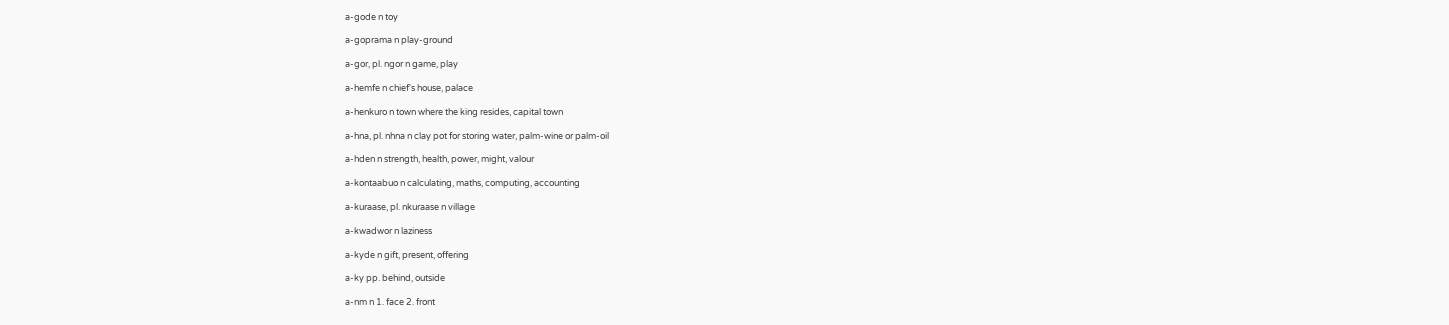a-gode n toy

a-goprama n play-ground

a-gor, pl. ngor n game, play

a-hemfe n chief's house, palace

a-henkuro n town where the king resides, capital town

a-hna, pl. nhna n clay pot for storing water, palm-wine or palm-oil

a-hden n strength, health, power, might, valour

a-kontaabuo n calculating, maths, computing, accounting

a-kuraase, pl. nkuraase n village

a-kwadwor n laziness

a-kyde n gift, present, offering

a-ky pp. behind, outside

a-nm n 1. face 2. front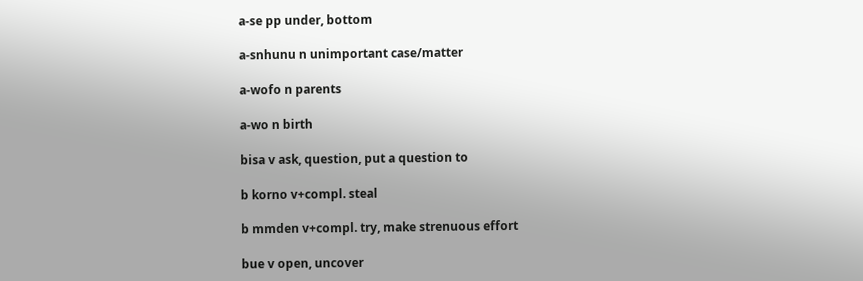a-se pp under, bottom

a-snhunu n unimportant case/matter

a-wofo n parents

a-wo n birth

bisa v ask, question, put a question to

b korno v+compl. steal

b mmden v+compl. try, make strenuous effort

bue v open, uncover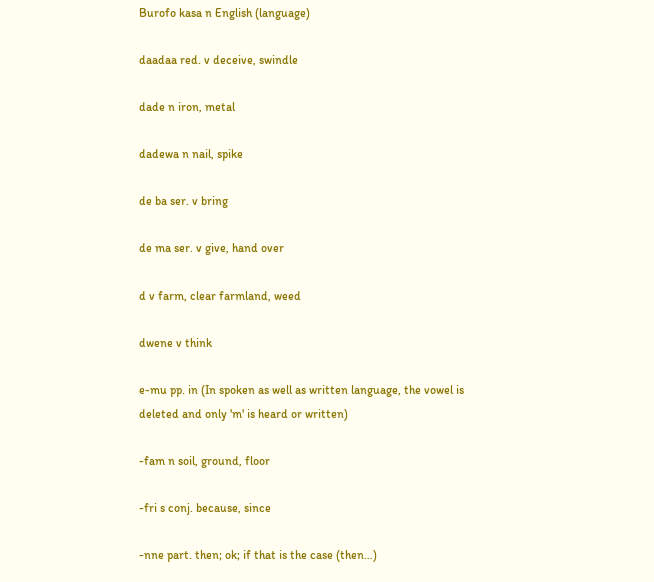Burofo kasa n English (language)

daadaa red. v deceive, swindle

dade n iron, metal

dadewa n nail, spike

de ba ser. v bring

de ma ser. v give, hand over

d v farm, clear farmland, weed

dwene v think

e-mu pp. in (In spoken as well as written language, the vowel is deleted and only 'm' is heard or written)

-fam n soil, ground, floor

-fri s conj. because, since

-nne part. then; ok; if that is the case (then…)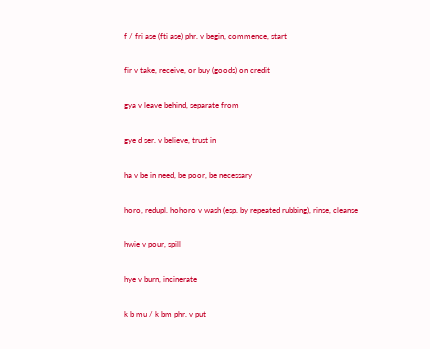f / fri ase (fti ase) phr. v begin, commence, start

fir v take, receive, or buy (goods) on credit

gya v leave behind, separate from

gye d ser. v believe, trust in

ha v be in need, be poor, be necessary

horo, redupl. hohoro v wash (esp. by repeated rubbing), rinse, cleanse

hwie v pour, spill

hye v burn, incinerate

k b mu / k bm phr. v put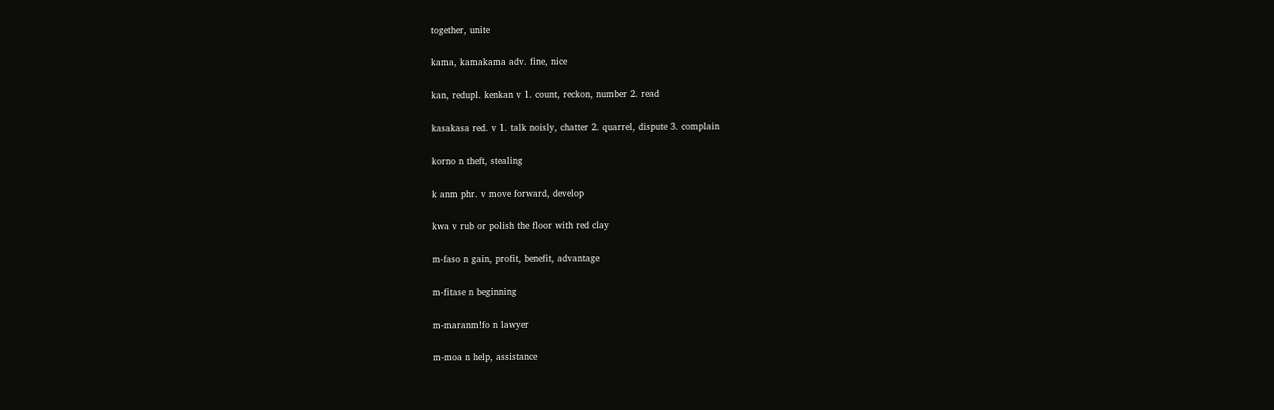together, unite

kama, kamakama adv. fine, nice

kan, redupl. kenkan v 1. count, reckon, number 2. read

kasakasa red. v 1. talk noisly, chatter 2. quarrel, dispute 3. complain

korno n theft, stealing

k anm phr. v move forward, develop

kwa v rub or polish the floor with red clay

m-faso n gain, profit, benefit, advantage

m-fitase n beginning

m-maranm!fo n lawyer

m-moa n help, assistance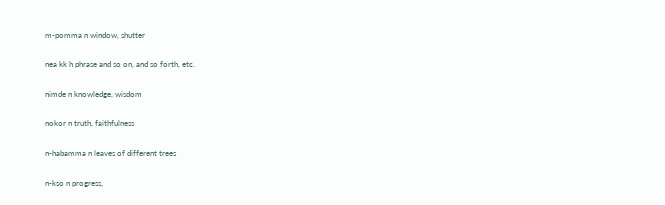m-pomma n window, shutter

nea kk h phrase and so on, and so forth, etc.

nimde n knowledge, wisdom

nokor n truth, faithfulness

n-habamma n leaves of different trees

n-kso n progress,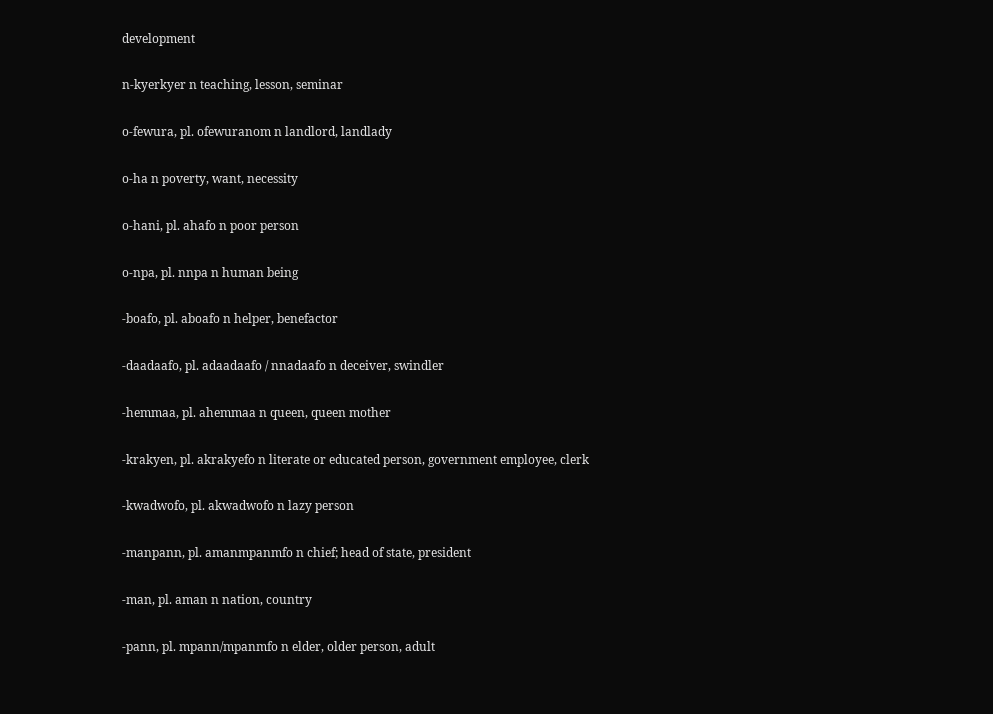development

n-kyerkyer n teaching, lesson, seminar

o-fewura, pl. ofewuranom n landlord, landlady

o-ha n poverty, want, necessity

o-hani, pl. ahafo n poor person

o-npa, pl. nnpa n human being

-boafo, pl. aboafo n helper, benefactor

-daadaafo, pl. adaadaafo / nnadaafo n deceiver, swindler

-hemmaa, pl. ahemmaa n queen, queen mother

-krakyen, pl. akrakyefo n literate or educated person, government employee, clerk

-kwadwofo, pl. akwadwofo n lazy person

-manpann, pl. amanmpanmfo n chief; head of state, president

-man, pl. aman n nation, country

-pann, pl. mpann/mpanmfo n elder, older person, adult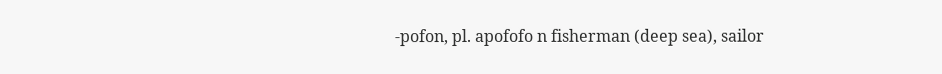-pofon, pl. apofofo n fisherman (deep sea), sailor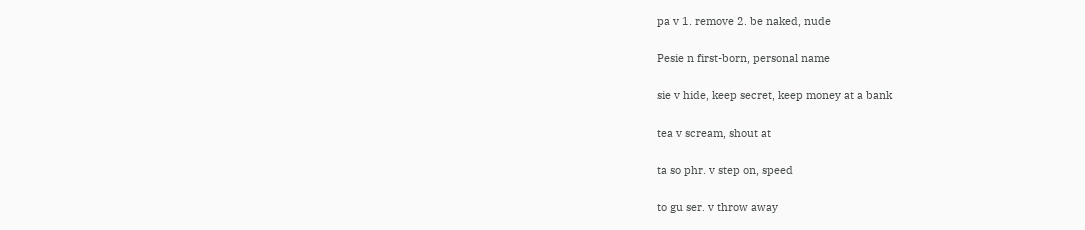pa v 1. remove 2. be naked, nude

Pesie n first-born, personal name

sie v hide, keep secret, keep money at a bank

tea v scream, shout at

ta so phr. v step on, speed

to gu ser. v throw away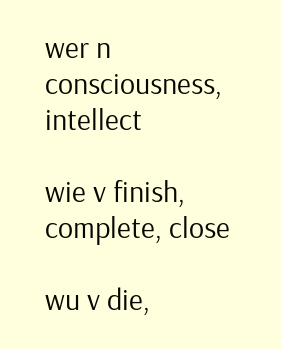wer n consciousness, intellect

wie v finish, complete, close

wu v die,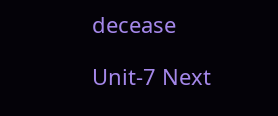decease

Unit-7 Next